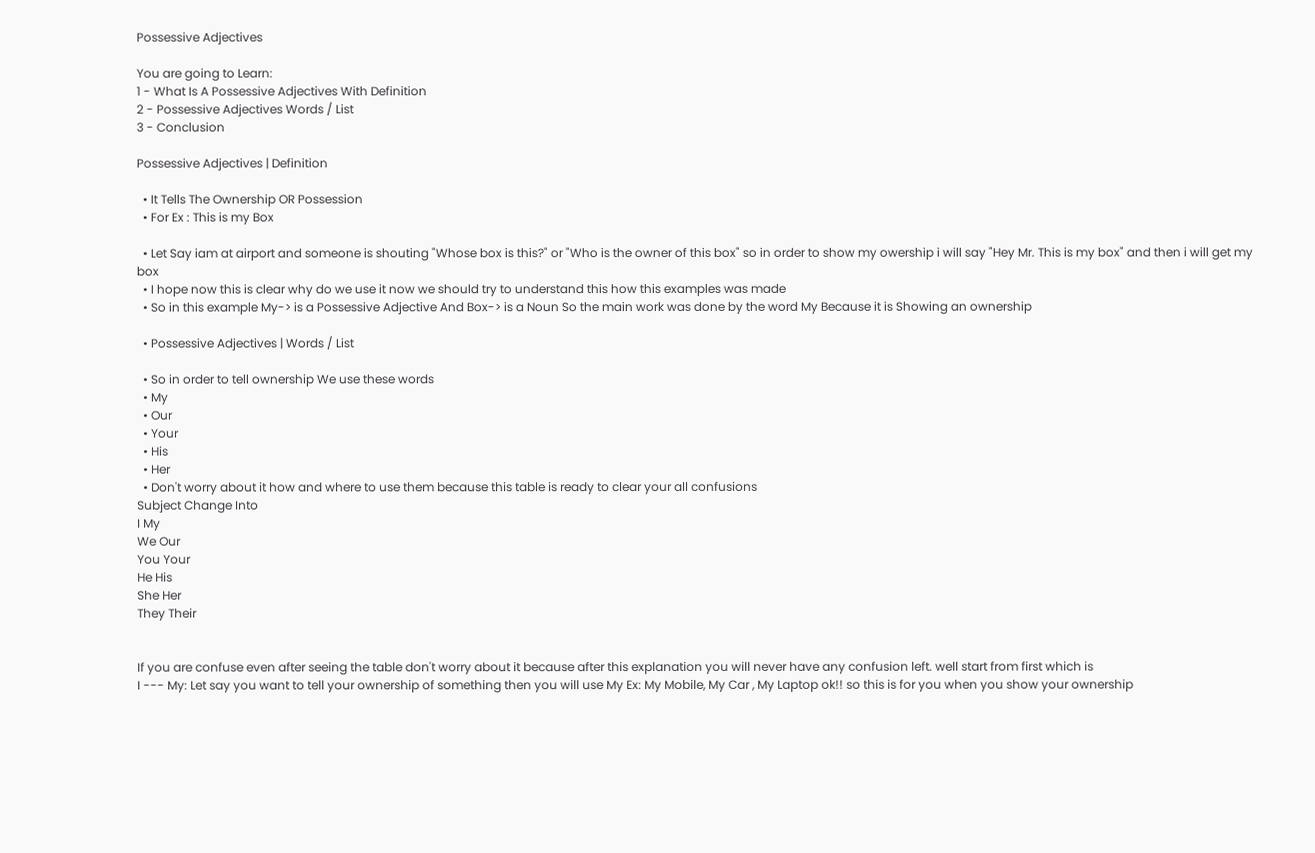Possessive Adjectives

You are going to Learn:
1 - What Is A Possessive Adjectives With Definition
2 - Possessive Adjectives Words / List
3 - Conclusion

Possessive Adjectives | Definition

  • It Tells The Ownership OR Possession
  • For Ex : This is my Box

  • Let Say iam at airport and someone is shouting "Whose box is this?" or "Who is the owner of this box" so in order to show my owership i will say "Hey Mr. This is my box" and then i will get my box
  • I hope now this is clear why do we use it now we should try to understand this how this examples was made
  • So in this example My-> is a Possessive Adjective And Box-> is a Noun So the main work was done by the word My Because it is Showing an ownership

  • Possessive Adjectives | Words / List

  • So in order to tell ownership We use these words
  • My
  • Our
  • Your
  • His
  • Her
  • Don't worry about it how and where to use them because this table is ready to clear your all confusions
Subject Change Into
I My
We Our
You Your
He His
She Her
They Their


If you are confuse even after seeing the table don't worry about it because after this explanation you will never have any confusion left. well start from first which is
I --- My: Let say you want to tell your ownership of something then you will use My Ex: My Mobile, My Car , My Laptop ok!! so this is for you when you show your ownership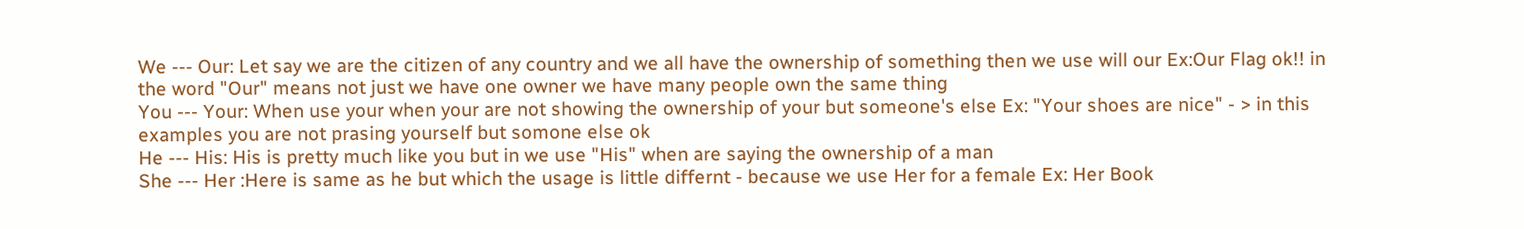We --- Our: Let say we are the citizen of any country and we all have the ownership of something then we use will our Ex:Our Flag ok!! in the word "Our" means not just we have one owner we have many people own the same thing
You --- Your: When use your when your are not showing the ownership of your but someone's else Ex: "Your shoes are nice" - > in this examples you are not prasing yourself but somone else ok
He --- His: His is pretty much like you but in we use "His" when are saying the ownership of a man
She --- Her :Here is same as he but which the usage is little differnt - because we use Her for a female Ex: Her Book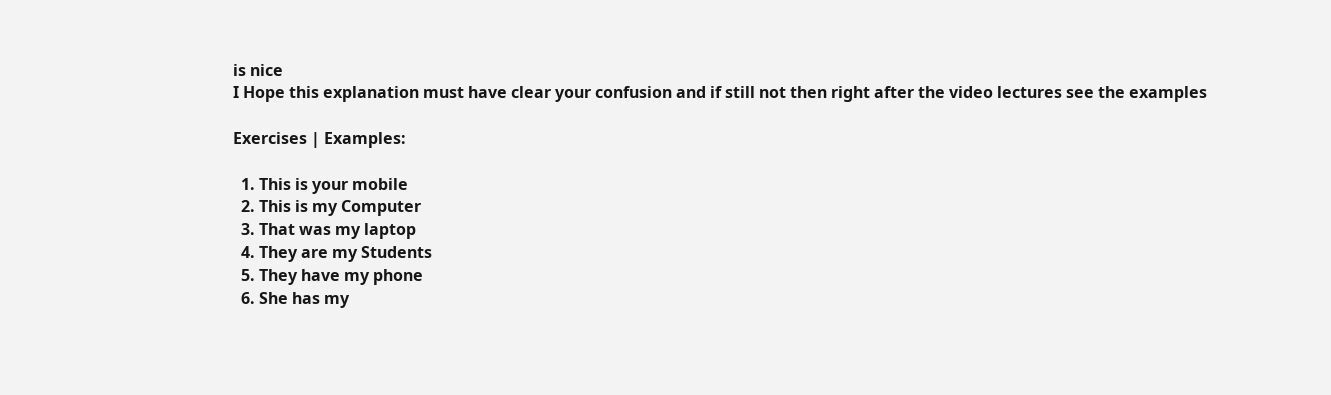is nice
I Hope this explanation must have clear your confusion and if still not then right after the video lectures see the examples

Exercises | Examples:

  1. This is your mobile
  2. This is my Computer
  3. That was my laptop
  4. They are my Students
  5. They have my phone
  6. She has my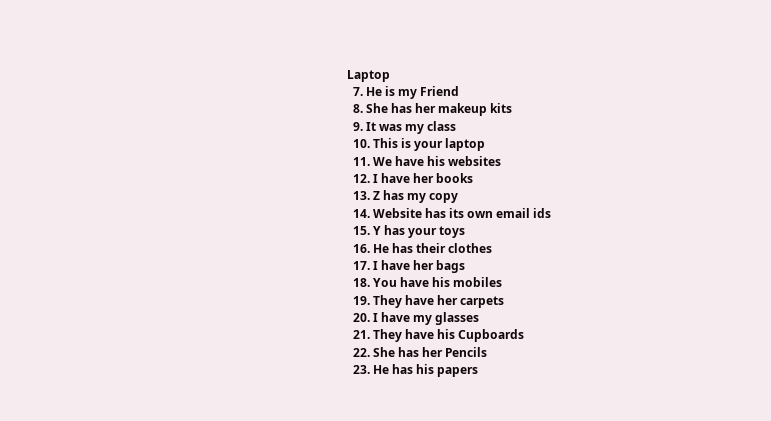Laptop
  7. He is my Friend
  8. She has her makeup kits
  9. It was my class
  10. This is your laptop
  11. We have his websites
  12. I have her books
  13. Z has my copy
  14. Website has its own email ids
  15. Y has your toys
  16. He has their clothes
  17. I have her bags
  18. You have his mobiles
  19. They have her carpets
  20. I have my glasses
  21. They have his Cupboards
  22. She has her Pencils
  23. He has his papers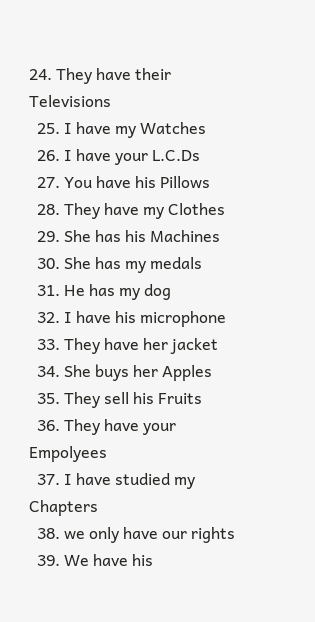24. They have their Televisions
  25. I have my Watches
  26. I have your L.C.Ds
  27. You have his Pillows
  28. They have my Clothes
  29. She has his Machines
  30. She has my medals
  31. He has my dog
  32. I have his microphone
  33. They have her jacket
  34. She buys her Apples
  35. They sell his Fruits
  36. They have your Empolyees
  37. I have studied my Chapters
  38. we only have our rights
  39. We have his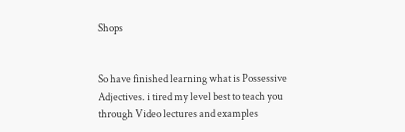Shops


So have finished learning what is Possessive Adjectives. i tired my level best to teach you through Video lectures and examples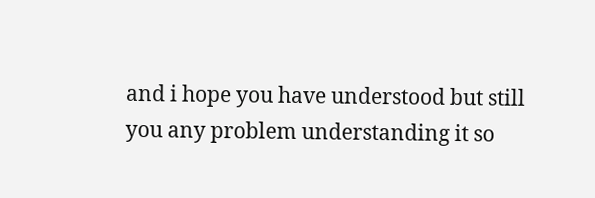and i hope you have understood but still you any problem understanding it so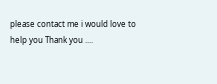please contact me i would love to help you Thank you ....